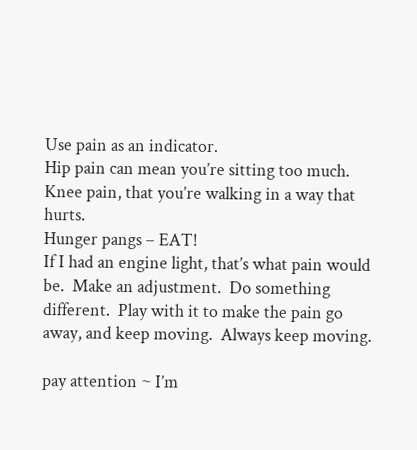Use pain as an indicator.
Hip pain can mean you’re sitting too much.
Knee pain, that you’re walking in a way that hurts.
Hunger pangs – EAT!
If I had an engine light, that’s what pain would be.  Make an adjustment.  Do something different.  Play with it to make the pain go away, and keep moving.  Always keep moving.

pay attention ~ I’m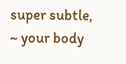super subtle,
~ your body